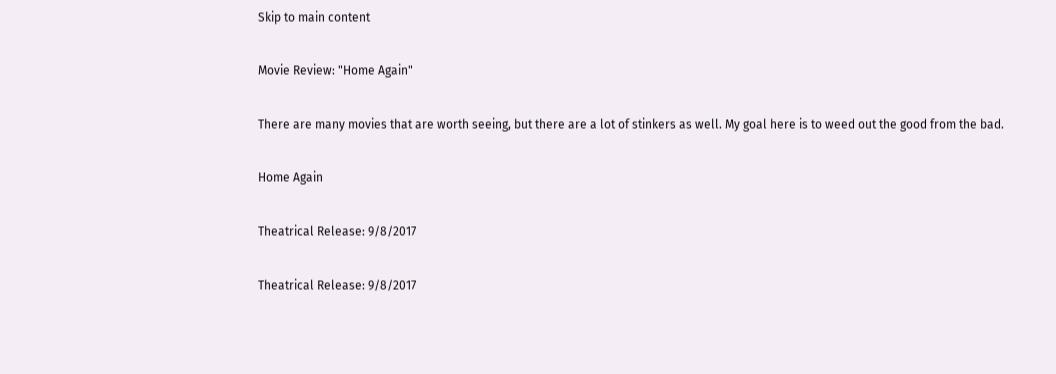Skip to main content

Movie Review: "Home Again"

There are many movies that are worth seeing, but there are a lot of stinkers as well. My goal here is to weed out the good from the bad.

Home Again

Theatrical Release: 9/8/2017

Theatrical Release: 9/8/2017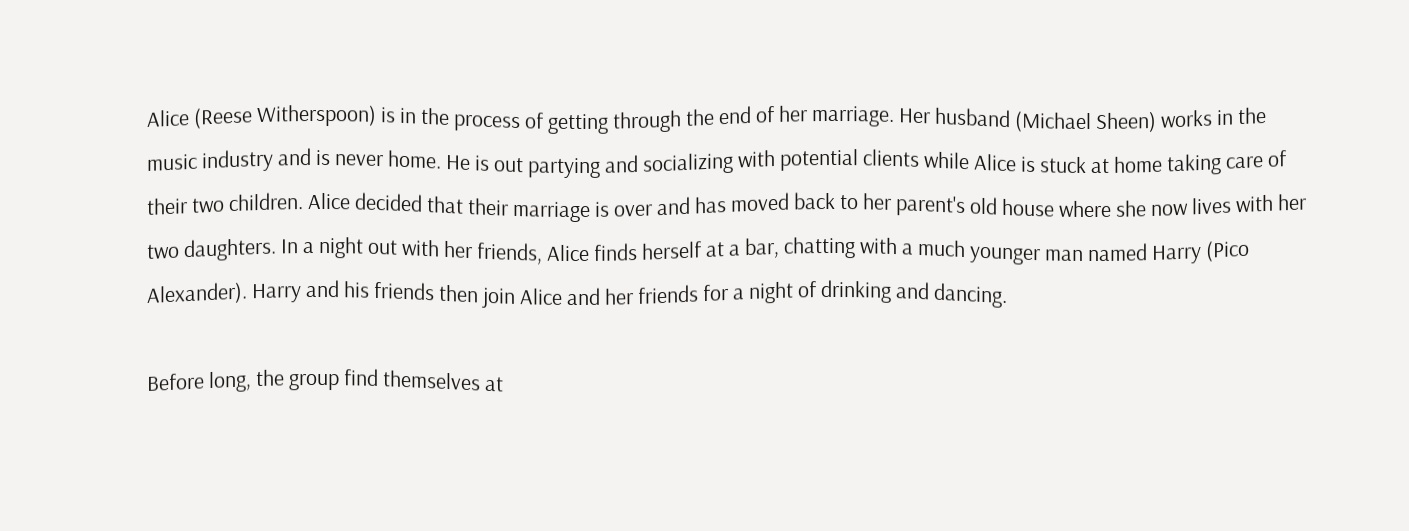Alice (Reese Witherspoon) is in the process of getting through the end of her marriage. Her husband (Michael Sheen) works in the music industry and is never home. He is out partying and socializing with potential clients while Alice is stuck at home taking care of their two children. Alice decided that their marriage is over and has moved back to her parent's old house where she now lives with her two daughters. In a night out with her friends, Alice finds herself at a bar, chatting with a much younger man named Harry (Pico Alexander). Harry and his friends then join Alice and her friends for a night of drinking and dancing.

Before long, the group find themselves at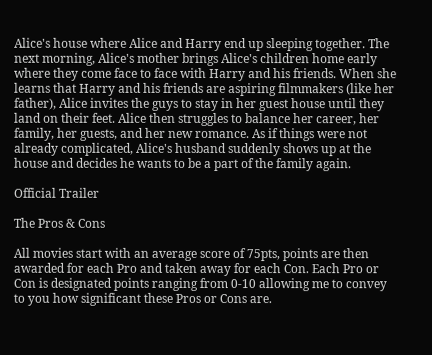Alice's house where Alice and Harry end up sleeping together. The next morning, Alice's mother brings Alice's children home early where they come face to face with Harry and his friends. When she learns that Harry and his friends are aspiring filmmakers (like her father), Alice invites the guys to stay in her guest house until they land on their feet. Alice then struggles to balance her career, her family, her guests, and her new romance. As if things were not already complicated, Alice's husband suddenly shows up at the house and decides he wants to be a part of the family again.

Official Trailer

The Pros & Cons

All movies start with an average score of 75pts, points are then awarded for each Pro and taken away for each Con. Each Pro or Con is designated points ranging from 0-10 allowing me to convey to you how significant these Pros or Cons are.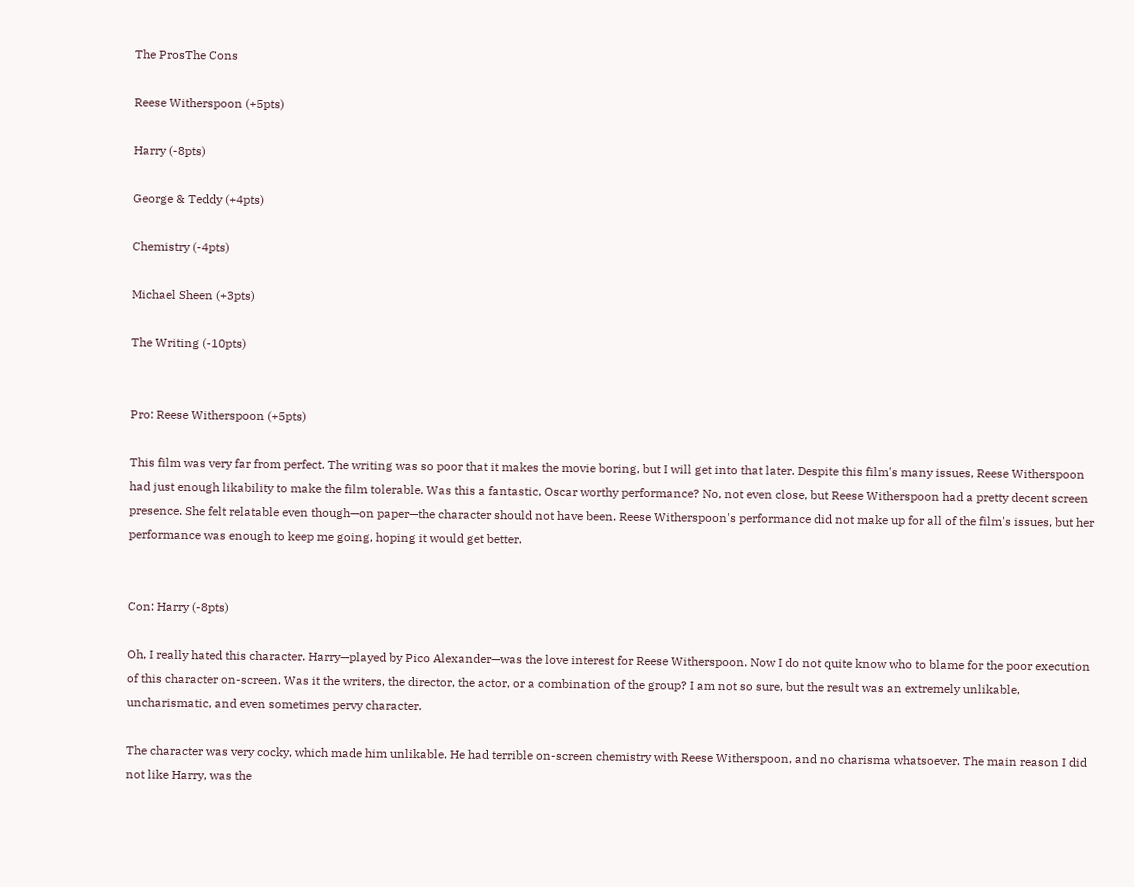The ProsThe Cons

Reese Witherspoon (+5pts)

Harry (-8pts)

George & Teddy (+4pts)

Chemistry (-4pts)

Michael Sheen (+3pts)

The Writing (-10pts)


Pro: Reese Witherspoon (+5pts)

This film was very far from perfect. The writing was so poor that it makes the movie boring, but I will get into that later. Despite this film's many issues, Reese Witherspoon had just enough likability to make the film tolerable. Was this a fantastic, Oscar worthy performance? No, not even close, but Reese Witherspoon had a pretty decent screen presence. She felt relatable even though—on paper—the character should not have been. Reese Witherspoon's performance did not make up for all of the film's issues, but her performance was enough to keep me going, hoping it would get better.


Con: Harry (-8pts)

Oh, I really hated this character. Harry—played by Pico Alexander—was the love interest for Reese Witherspoon. Now I do not quite know who to blame for the poor execution of this character on-screen. Was it the writers, the director, the actor, or a combination of the group? I am not so sure, but the result was an extremely unlikable, uncharismatic, and even sometimes pervy character.

The character was very cocky, which made him unlikable. He had terrible on-screen chemistry with Reese Witherspoon, and no charisma whatsoever. The main reason I did not like Harry, was the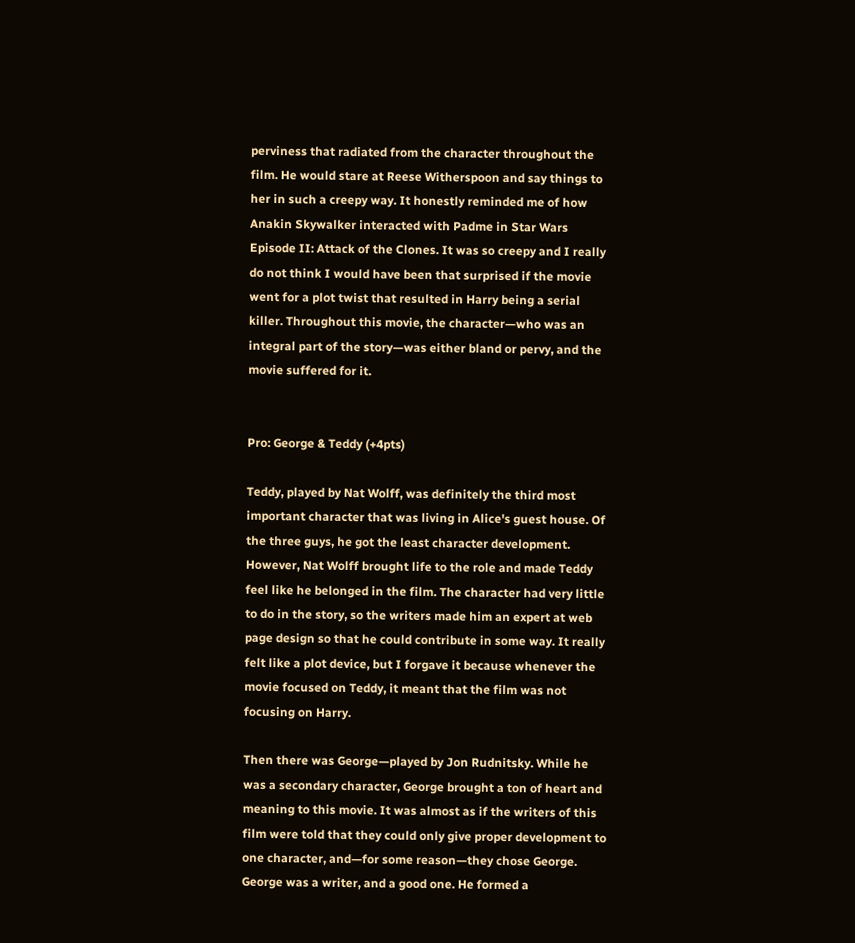perviness that radiated from the character throughout the film. He would stare at Reese Witherspoon and say things to her in such a creepy way. It honestly reminded me of how Anakin Skywalker interacted with Padme in Star Wars Episode II: Attack of the Clones. It was so creepy and I really do not think I would have been that surprised if the movie went for a plot twist that resulted in Harry being a serial killer. Throughout this movie, the character—who was an integral part of the story—was either bland or pervy, and the movie suffered for it.


Pro: George & Teddy (+4pts)

Teddy, played by Nat Wolff, was definitely the third most important character that was living in Alice's guest house. Of the three guys, he got the least character development. However, Nat Wolff brought life to the role and made Teddy feel like he belonged in the film. The character had very little to do in the story, so the writers made him an expert at web page design so that he could contribute in some way. It really felt like a plot device, but I forgave it because whenever the movie focused on Teddy, it meant that the film was not focusing on Harry.

Then there was George—played by Jon Rudnitsky. While he was a secondary character, George brought a ton of heart and meaning to this movie. It was almost as if the writers of this film were told that they could only give proper development to one character, and—for some reason—they chose George. George was a writer, and a good one. He formed a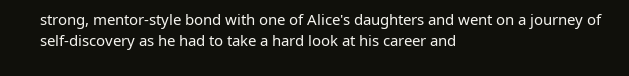strong, mentor-style bond with one of Alice's daughters and went on a journey of self-discovery as he had to take a hard look at his career and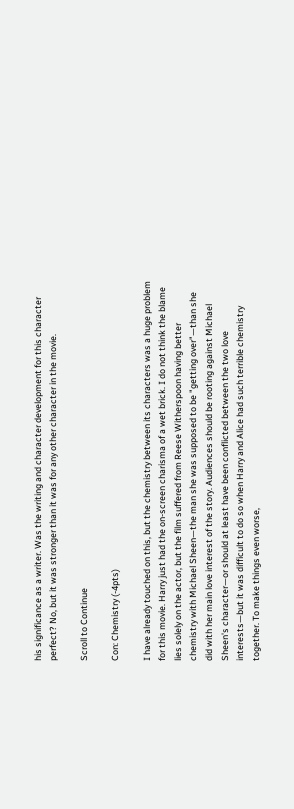his significance as a writer. Was the writing and character development for this character perfect? No, but it was stronger than it was for any other character in the movie.

Scroll to Continue

Con: Chemistry (-4pts)

I have already touched on this, but the chemistry between its characters was a huge problem for this movie. Harry just had the on-screen charisma of a wet brick. I do not think the blame lies solely on the actor, but the film suffered from Reese Witherspoon having better chemistry with Michael Sheen—the man she was supposed to be "getting over"—than she did with her main love interest of the story. Audiences should be rooting against Michael Sheen's character—or should at least have been conflicted between the two love interests—but it was difficult to do so when Harry and Alice had such terrible chemistry together. To make things even worse,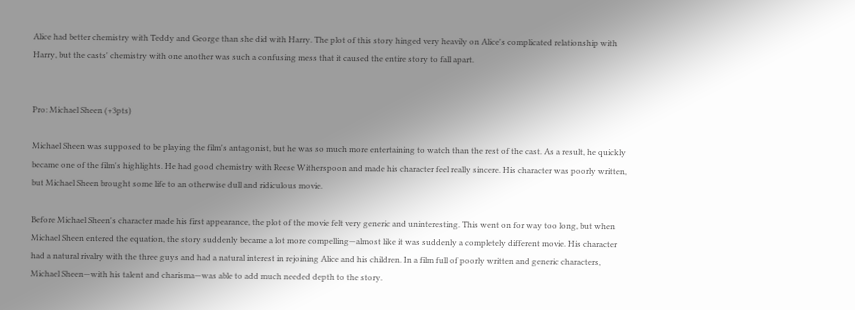Alice had better chemistry with Teddy and George than she did with Harry. The plot of this story hinged very heavily on Alice's complicated relationship with Harry, but the casts' chemistry with one another was such a confusing mess that it caused the entire story to fall apart.


Pro: Michael Sheen (+3pts)

Michael Sheen was supposed to be playing the film's antagonist, but he was so much more entertaining to watch than the rest of the cast. As a result, he quickly became one of the film's highlights. He had good chemistry with Reese Witherspoon and made his character feel really sincere. His character was poorly written, but Michael Sheen brought some life to an otherwise dull and ridiculous movie.

Before Michael Sheen's character made his first appearance, the plot of the movie felt very generic and uninteresting. This went on for way too long, but when Michael Sheen entered the equation, the story suddenly became a lot more compelling—almost like it was suddenly a completely different movie. His character had a natural rivalry with the three guys and had a natural interest in rejoining Alice and his children. In a film full of poorly written and generic characters, Michael Sheen—with his talent and charisma—was able to add much needed depth to the story.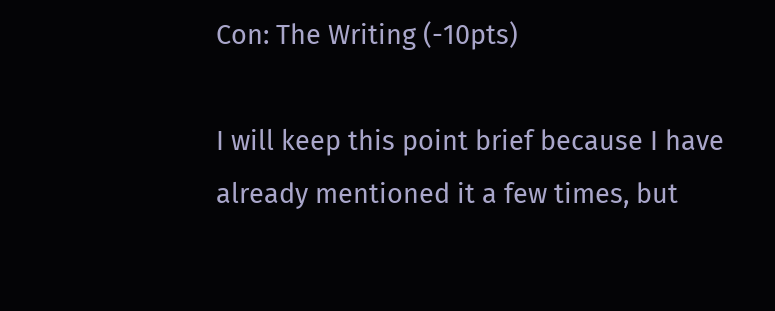Con: The Writing (-10pts)

I will keep this point brief because I have already mentioned it a few times, but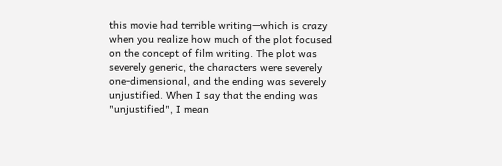this movie had terrible writing—which is crazy when you realize how much of the plot focused on the concept of film writing. The plot was severely generic, the characters were severely one-dimensional, and the ending was severely unjustified. When I say that the ending was "unjustified", I mean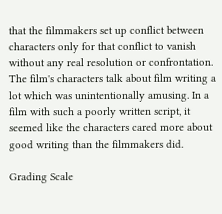that the filmmakers set up conflict between characters only for that conflict to vanish without any real resolution or confrontation. The film's characters talk about film writing a lot which was unintentionally amusing. In a film with such a poorly written script, it seemed like the characters cared more about good writing than the filmmakers did.

Grading Scale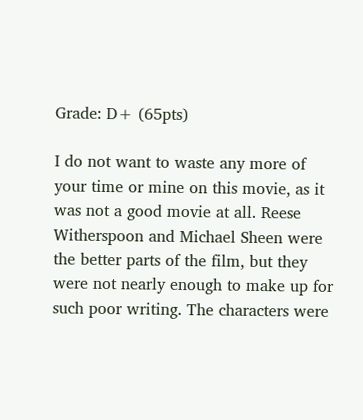Grade: D+ (65pts)

I do not want to waste any more of your time or mine on this movie, as it was not a good movie at all. Reese Witherspoon and Michael Sheen were the better parts of the film, but they were not nearly enough to make up for such poor writing. The characters were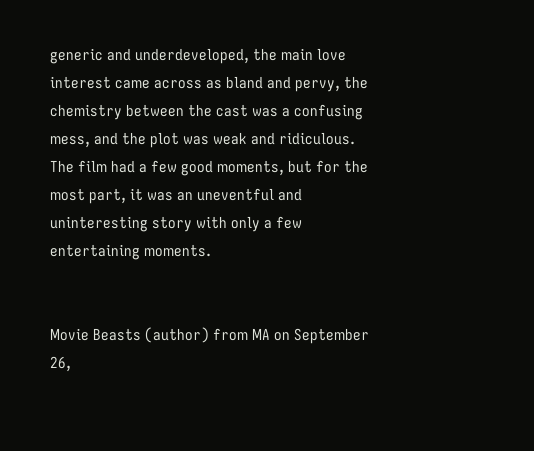generic and underdeveloped, the main love interest came across as bland and pervy, the chemistry between the cast was a confusing mess, and the plot was weak and ridiculous. The film had a few good moments, but for the most part, it was an uneventful and uninteresting story with only a few entertaining moments.


Movie Beasts (author) from MA on September 26,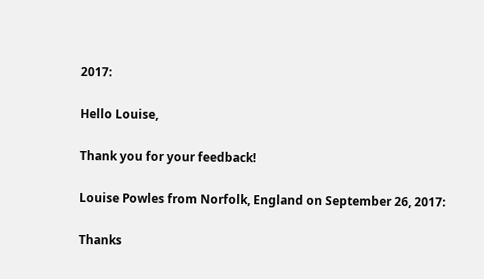2017:

Hello Louise,

Thank you for your feedback!

Louise Powles from Norfolk, England on September 26, 2017:

Thanks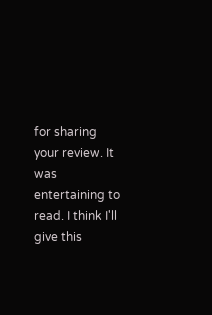for sharing your review. It was entertaining to read. I think I'll give this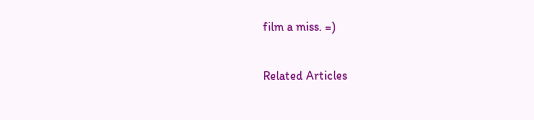film a miss. =)

Related Articles